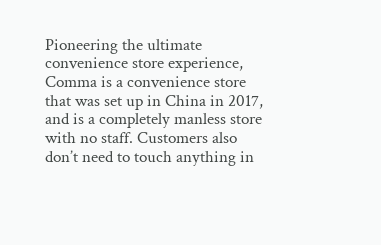Pioneering the ultimate convenience store experience, Comma is a convenience store that was set up in China in 2017, and is a completely manless store with no staff. Customers also don’t need to touch anything in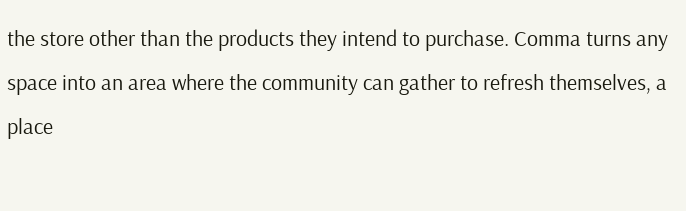the store other than the products they intend to purchase. Comma turns any space into an area where the community can gather to refresh themselves, a place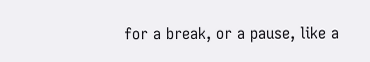for a break, or a pause, like a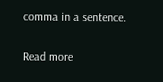comma in a sentence.

Read more